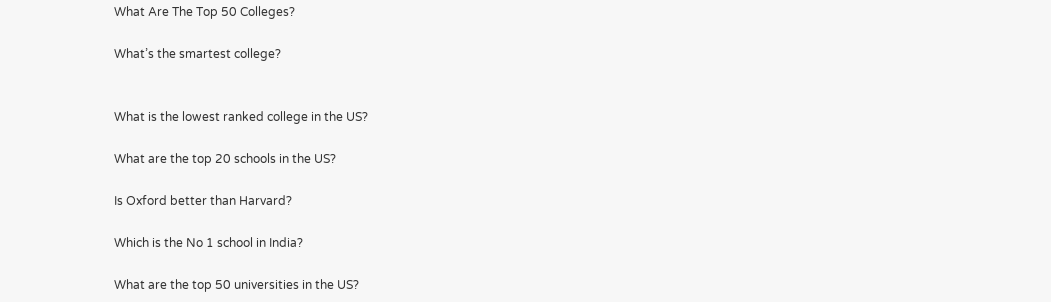What Are The Top 50 Colleges?

What’s the smartest college?


What is the lowest ranked college in the US?

What are the top 20 schools in the US?

Is Oxford better than Harvard?

Which is the No 1 school in India?

What are the top 50 universities in the US?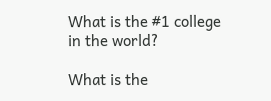What is the #1 college in the world?

What is the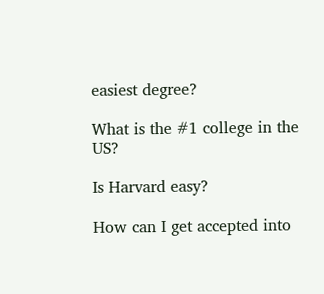easiest degree?

What is the #1 college in the US?

Is Harvard easy?

How can I get accepted into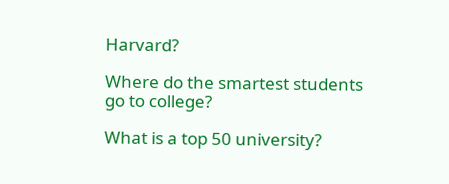Harvard?

Where do the smartest students go to college?

What is a top 50 university?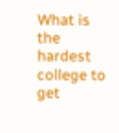What is the hardest college to get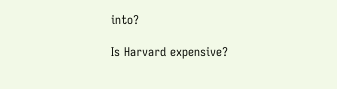into?

Is Harvard expensive?